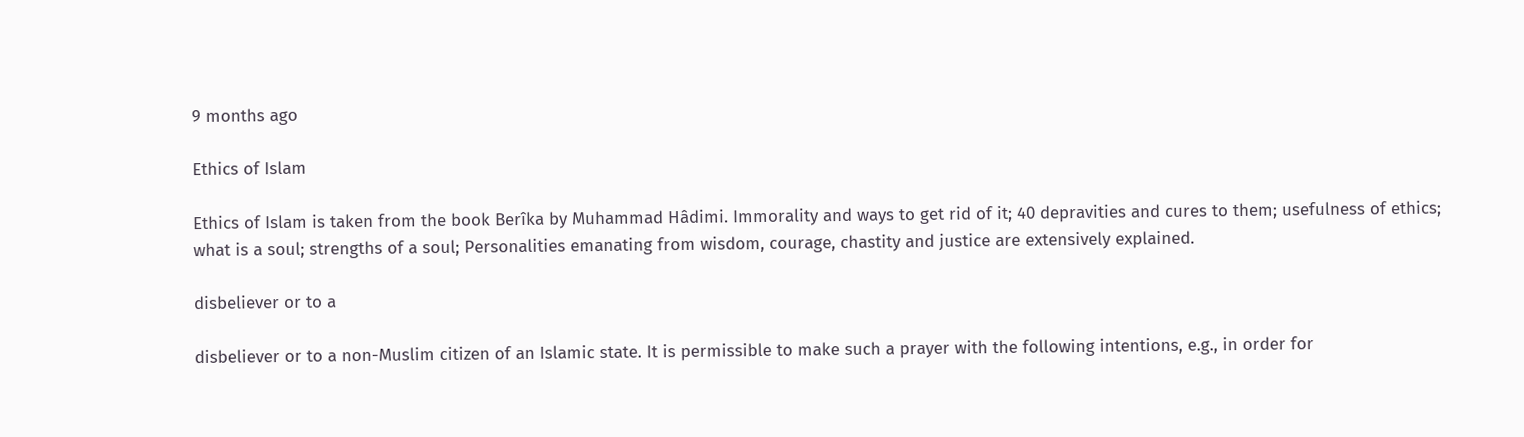9 months ago

Ethics of Islam

Ethics of Islam is taken from the book Berîka by Muhammad Hâdimi. Immorality and ways to get rid of it; 40 depravities and cures to them; usefulness of ethics; what is a soul; strengths of a soul; Personalities emanating from wisdom, courage, chastity and justice are extensively explained.

disbeliever or to a

disbeliever or to a non-Muslim citizen of an Islamic state. It is permissible to make such a prayer with the following intentions, e.g., in order for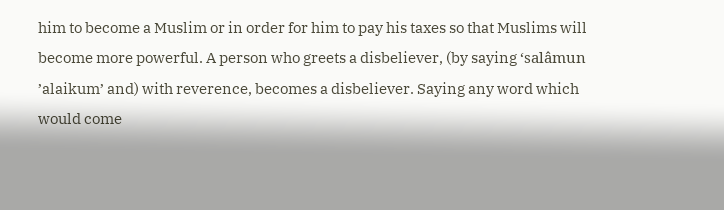him to become a Muslim or in order for him to pay his taxes so that Muslims will become more powerful. A person who greets a disbeliever, (by saying ‘salâmun ’alaikum’ and) with reverence, becomes a disbeliever. Saying any word which would come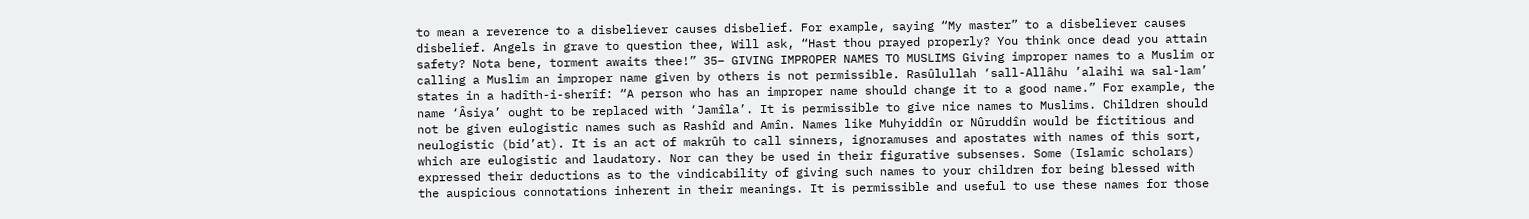to mean a reverence to a disbeliever causes disbelief. For example, saying “My master” to a disbeliever causes disbelief. Angels in grave to question thee, Will ask, “Hast thou prayed properly? You think once dead you attain safety? Nota bene, torment awaits thee!” 35– GIVING IMPROPER NAMES TO MUSLIMS Giving improper names to a Muslim or calling a Muslim an improper name given by others is not permissible. Rasûlullah ‘sall-Allâhu ’alaihi wa sal-lam’ states in a hadîth-i-sherîf: “A person who has an improper name should change it to a good name.” For example, the name ‘Âsiya’ ought to be replaced with ‘Jamîla’. It is permissible to give nice names to Muslims. Children should not be given eulogistic names such as Rashîd and Amîn. Names like Muhyiddîn or Nûruddîn would be fictitious and neulogistic (bid’at). It is an act of makrûh to call sinners, ignoramuses and apostates with names of this sort, which are eulogistic and laudatory. Nor can they be used in their figurative subsenses. Some (Islamic scholars) expressed their deductions as to the vindicability of giving such names to your children for being blessed with the auspicious connotations inherent in their meanings. It is permissible and useful to use these names for those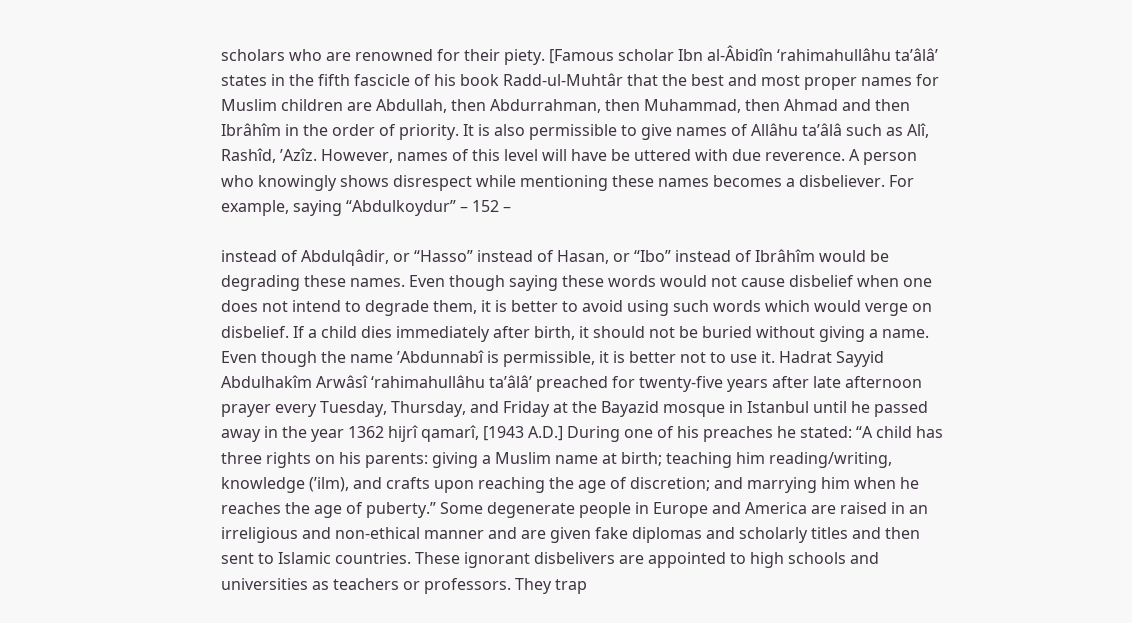scholars who are renowned for their piety. [Famous scholar Ibn al-Âbidîn ‘rahimahullâhu ta’âlâ’ states in the fifth fascicle of his book Radd-ul-Muhtâr that the best and most proper names for Muslim children are Abdullah, then Abdurrahman, then Muhammad, then Ahmad and then Ibrâhîm in the order of priority. It is also permissible to give names of Allâhu ta’âlâ such as Alî, Rashîd, ’Azîz. However, names of this level will have be uttered with due reverence. A person who knowingly shows disrespect while mentioning these names becomes a disbeliever. For example, saying “Abdulkoydur” – 152 –

instead of Abdulqâdir, or “Hasso” instead of Hasan, or “Ibo” instead of Ibrâhîm would be degrading these names. Even though saying these words would not cause disbelief when one does not intend to degrade them, it is better to avoid using such words which would verge on disbelief. If a child dies immediately after birth, it should not be buried without giving a name. Even though the name ’Abdunnabî is permissible, it is better not to use it. Hadrat Sayyid Abdulhakîm Arwâsî ‘rahimahullâhu ta’âlâ’ preached for twenty-five years after late afternoon prayer every Tuesday, Thursday, and Friday at the Bayazid mosque in Istanbul until he passed away in the year 1362 hijrî qamarî, [1943 A.D.] During one of his preaches he stated: “A child has three rights on his parents: giving a Muslim name at birth; teaching him reading/writing, knowledge (’ilm), and crafts upon reaching the age of discretion; and marrying him when he reaches the age of puberty.” Some degenerate people in Europe and America are raised in an irreligious and non-ethical manner and are given fake diplomas and scholarly titles and then sent to Islamic countries. These ignorant disbelivers are appointed to high schools and universities as teachers or professors. They trap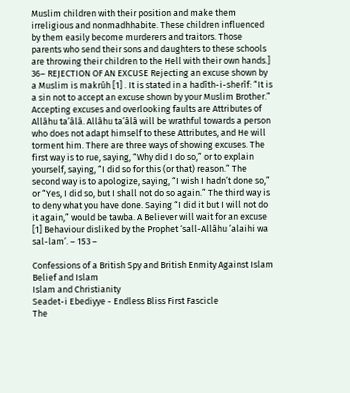Muslim children with their position and make them irreligious and nonmadhhabite. These children influenced by them easily become murderers and traitors. Those parents who send their sons and daughters to these schools are throwing their children to the Hell with their own hands.] 36– REJECTION OF AN EXCUSE Rejecting an excuse shown by a Muslim is makrûh [1] . It is stated in a hadîth-i-sherîf: “It is a sin not to accept an excuse shown by your Muslim Brother.” Accepting excuses and overlooking faults are Attributes of Allâhu ta’âlâ. Allâhu ta’âlâ will be wrathful towards a person who does not adapt himself to these Attributes, and He will torment him. There are three ways of showing excuses. The first way is to rue, saying, “Why did I do so,” or to explain yourself, saying, “I did so for this (or that) reason.” The second way is to apologize, saying, “I wish I hadn’t done so,” or “Yes, I did so, but I shall not do so again.” The third way is to deny what you have done. Saying “I did it but I will not do it again,” would be tawba. A Believer will wait for an excuse [1] Behaviour disliked by the Prophet ‘sall-Allâhu ’alaihi wa sal-lam’. – 153 –

Confessions of a British Spy and British Enmity Against Islam
Belief and Islam
Islam and Christianity
Seadet-i Ebediyye - Endless Bliss First Fascicle
The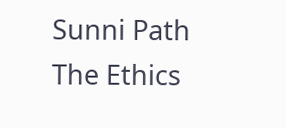Sunni Path
The Ethics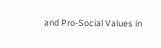and Pro-Social Values in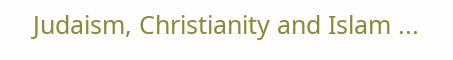Judaism, Christianity and Islam ...